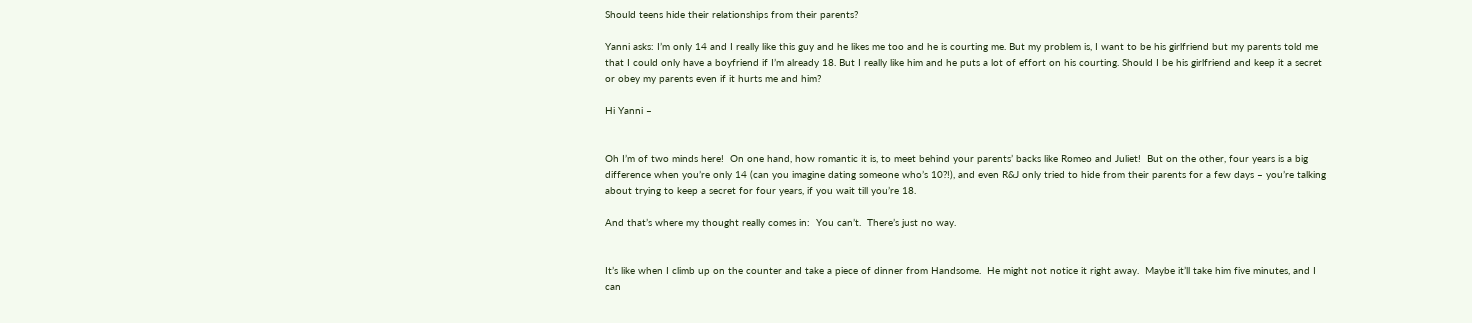Should teens hide their relationships from their parents?

Yanni asks: I’m only 14 and I really like this guy and he likes me too and he is courting me. But my problem is, I want to be his girlfriend but my parents told me that I could only have a boyfriend if I’m already 18. But I really like him and he puts a lot of effort on his courting. Should I be his girlfriend and keep it a secret or obey my parents even if it hurts me and him?

Hi Yanni –


Oh I’m of two minds here!  On one hand, how romantic it is, to meet behind your parents’ backs like Romeo and Juliet!  But on the other, four years is a big difference when you’re only 14 (can you imagine dating someone who’s 10?!), and even R&J only tried to hide from their parents for a few days – you’re talking about trying to keep a secret for four years, if you wait till you’re 18.

And that’s where my thought really comes in:  You can’t.  There’s just no way.


It’s like when I climb up on the counter and take a piece of dinner from Handsome.  He might not notice it right away.  Maybe it’ll take him five minutes, and I can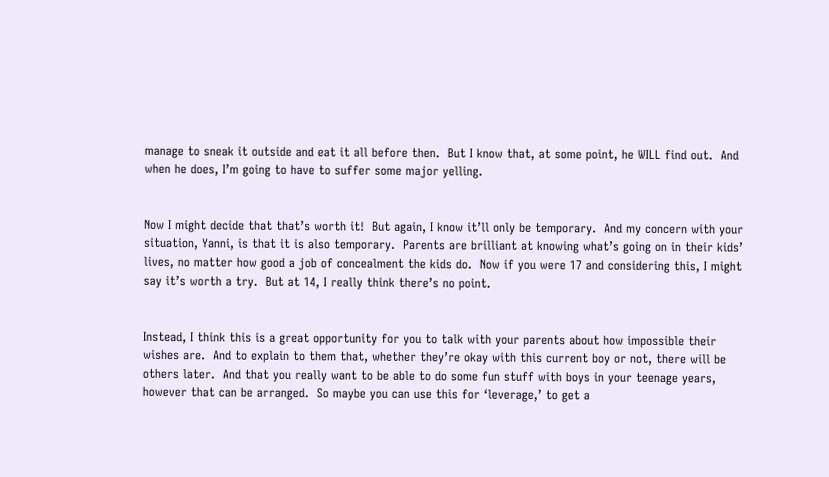manage to sneak it outside and eat it all before then.  But I know that, at some point, he WILL find out.  And when he does, I’m going to have to suffer some major yelling.


Now I might decide that that’s worth it!  But again, I know it’ll only be temporary.  And my concern with your situation, Yanni, is that it is also temporary.  Parents are brilliant at knowing what’s going on in their kids’ lives, no matter how good a job of concealment the kids do.  Now if you were 17 and considering this, I might say it’s worth a try.  But at 14, I really think there’s no point.


Instead, I think this is a great opportunity for you to talk with your parents about how impossible their wishes are.  And to explain to them that, whether they’re okay with this current boy or not, there will be others later.  And that you really want to be able to do some fun stuff with boys in your teenage years, however that can be arranged.  So maybe you can use this for ‘leverage,’ to get a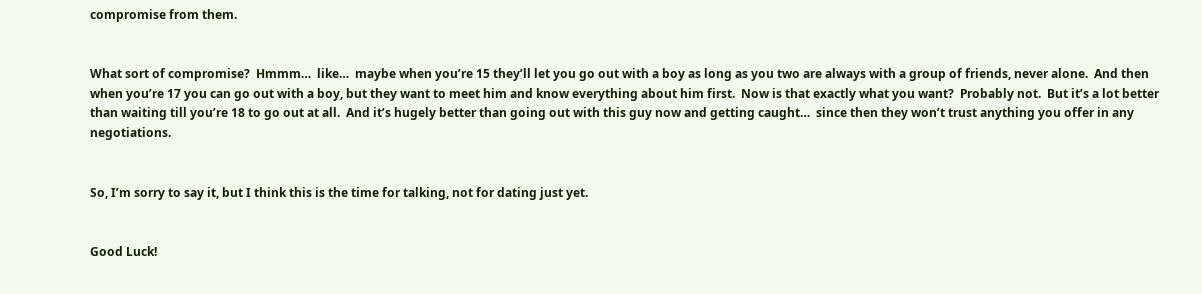compromise from them.


What sort of compromise?  Hmmm…  like…  maybe when you’re 15 they’ll let you go out with a boy as long as you two are always with a group of friends, never alone.  And then when you’re 17 you can go out with a boy, but they want to meet him and know everything about him first.  Now is that exactly what you want?  Probably not.  But it’s a lot better than waiting till you’re 18 to go out at all.  And it’s hugely better than going out with this guy now and getting caught…  since then they won’t trust anything you offer in any negotiations.


So, I’m sorry to say it, but I think this is the time for talking, not for dating just yet.


Good Luck!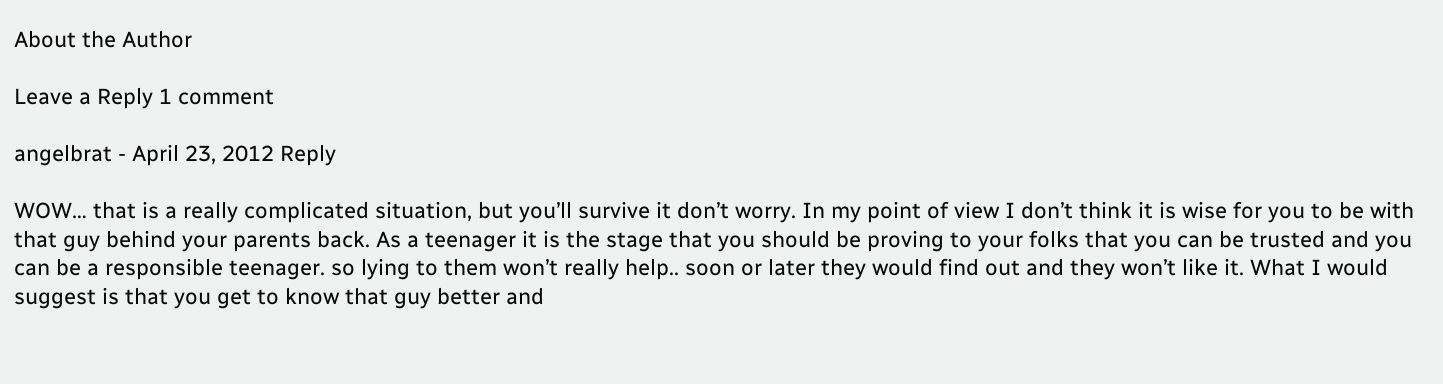About the Author

Leave a Reply 1 comment

angelbrat - April 23, 2012 Reply

WOW… that is a really complicated situation, but you’ll survive it don’t worry. In my point of view I don’t think it is wise for you to be with that guy behind your parents back. As a teenager it is the stage that you should be proving to your folks that you can be trusted and you can be a responsible teenager. so lying to them won’t really help.. soon or later they would find out and they won’t like it. What I would suggest is that you get to know that guy better and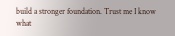build a stronger foundation. Trust me I know what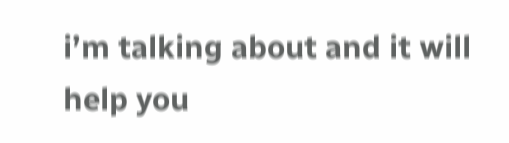i’m talking about and it will help you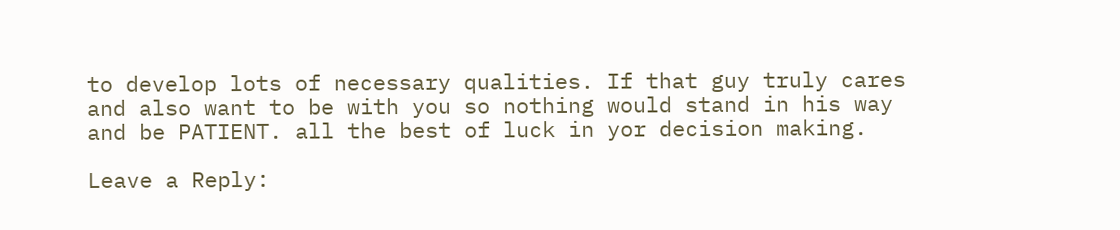to develop lots of necessary qualities. If that guy truly cares and also want to be with you so nothing would stand in his way and be PATIENT. all the best of luck in yor decision making.

Leave a Reply: